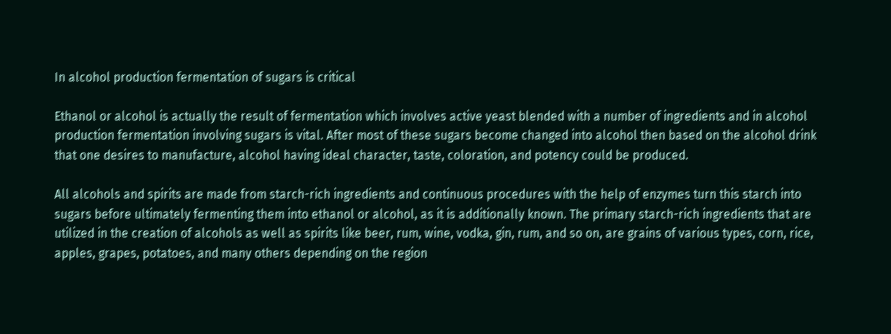In alcohol production fermentation of sugars is critical

Ethanol or alcohol is actually the result of fermentation which involves active yeast blended with a number of ingredients and in alcohol production fermentation involving sugars is vital. After most of these sugars become changed into alcohol then based on the alcohol drink that one desires to manufacture, alcohol having ideal character, taste, coloration, and potency could be produced.

All alcohols and spirits are made from starch-rich ingredients and continuous procedures with the help of enzymes turn this starch into sugars before ultimately fermenting them into ethanol or alcohol, as it is additionally known. The primary starch-rich ingredients that are utilized in the creation of alcohols as well as spirits like beer, rum, wine, vodka, gin, rum, and so on, are grains of various types, corn, rice, apples, grapes, potatoes, and many others depending on the region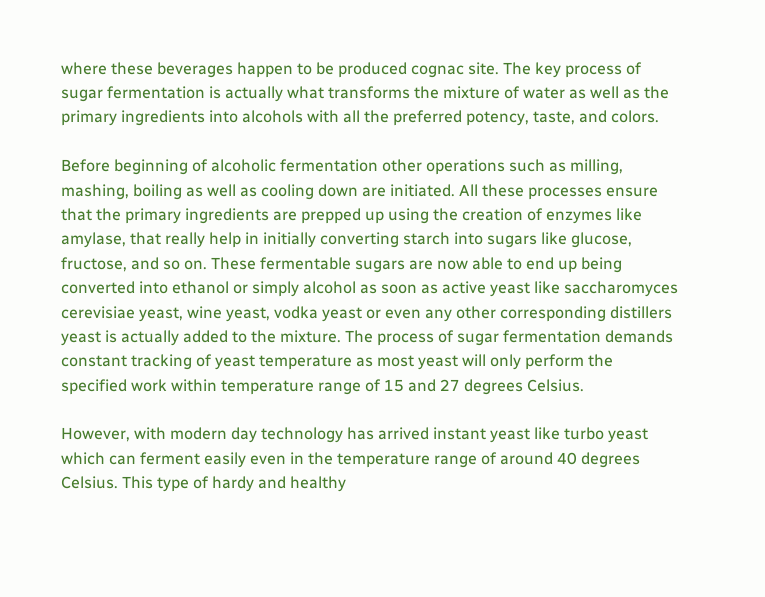where these beverages happen to be produced cognac site. The key process of sugar fermentation is actually what transforms the mixture of water as well as the primary ingredients into alcohols with all the preferred potency, taste, and colors.

Before beginning of alcoholic fermentation other operations such as milling, mashing, boiling as well as cooling down are initiated. All these processes ensure that the primary ingredients are prepped up using the creation of enzymes like amylase, that really help in initially converting starch into sugars like glucose, fructose, and so on. These fermentable sugars are now able to end up being converted into ethanol or simply alcohol as soon as active yeast like saccharomyces cerevisiae yeast, wine yeast, vodka yeast or even any other corresponding distillers yeast is actually added to the mixture. The process of sugar fermentation demands constant tracking of yeast temperature as most yeast will only perform the specified work within temperature range of 15 and 27 degrees Celsius.

However, with modern day technology has arrived instant yeast like turbo yeast which can ferment easily even in the temperature range of around 40 degrees Celsius. This type of hardy and healthy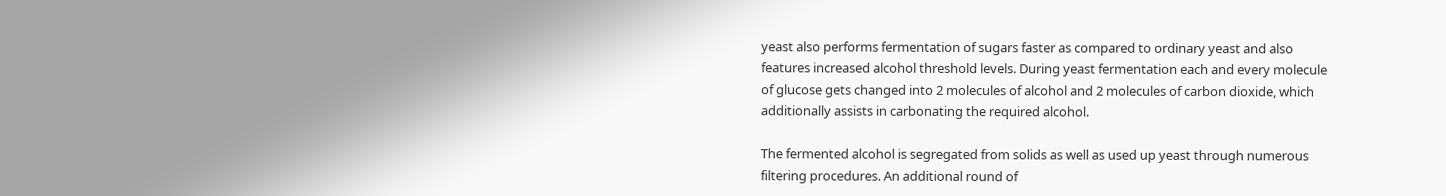yeast also performs fermentation of sugars faster as compared to ordinary yeast and also features increased alcohol threshold levels. During yeast fermentation each and every molecule of glucose gets changed into 2 molecules of alcohol and 2 molecules of carbon dioxide, which additionally assists in carbonating the required alcohol.

The fermented alcohol is segregated from solids as well as used up yeast through numerous filtering procedures. An additional round of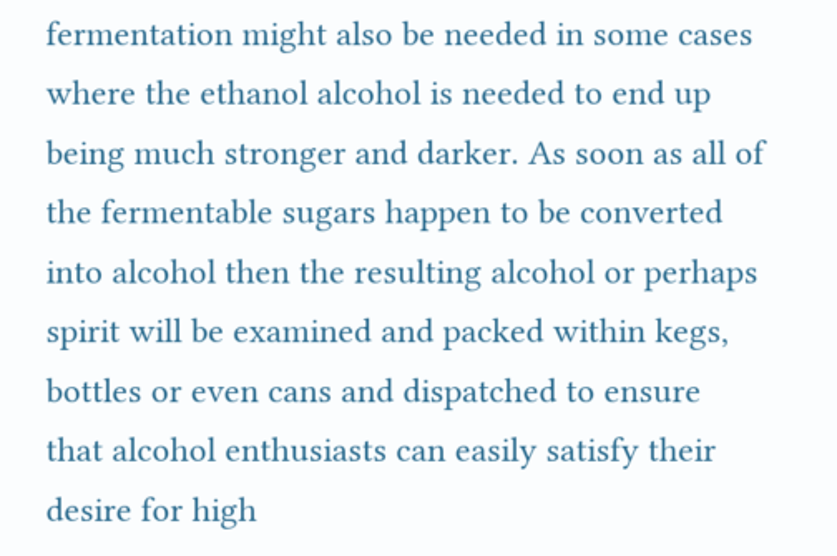fermentation might also be needed in some cases where the ethanol alcohol is needed to end up being much stronger and darker. As soon as all of the fermentable sugars happen to be converted into alcohol then the resulting alcohol or perhaps spirit will be examined and packed within kegs, bottles or even cans and dispatched to ensure that alcohol enthusiasts can easily satisfy their desire for high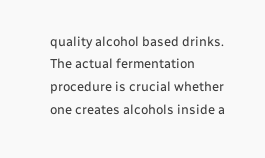quality alcohol based drinks. The actual fermentation procedure is crucial whether one creates alcohols inside a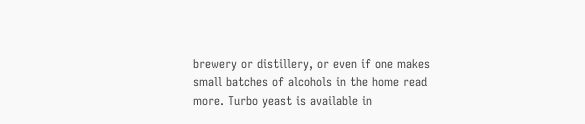brewery or distillery, or even if one makes small batches of alcohols in the home read more. Turbo yeast is available in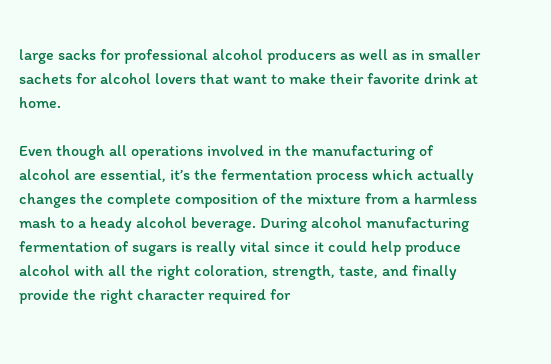large sacks for professional alcohol producers as well as in smaller sachets for alcohol lovers that want to make their favorite drink at home.

Even though all operations involved in the manufacturing of alcohol are essential, it’s the fermentation process which actually changes the complete composition of the mixture from a harmless mash to a heady alcohol beverage. During alcohol manufacturing fermentation of sugars is really vital since it could help produce alcohol with all the right coloration, strength, taste, and finally provide the right character required for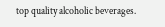top quality alcoholic beverages.